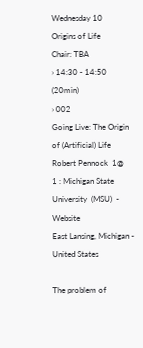Wednesday 10
Origins of Life
Chair: TBA
› 14:30 - 14:50 (20min)
› 002
Going Live: The Origin of (Artificial) Life
Robert Pennock  1@
1 : Michigan State University  (MSU)  -  Website
East Lansing, Michigan -  United States

The problem of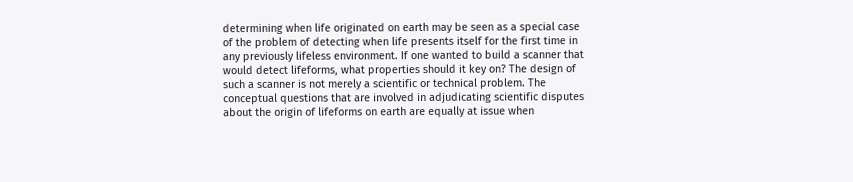determining when life originated on earth may be seen as a special case of the problem of detecting when life presents itself for the first time in any previously lifeless environment. If one wanted to build a scanner that would detect lifeforms, what properties should it key on? The design of such a scanner is not merely a scientific or technical problem. The conceptual questions that are involved in adjudicating scientific disputes about the origin of lifeforms on earth are equally at issue when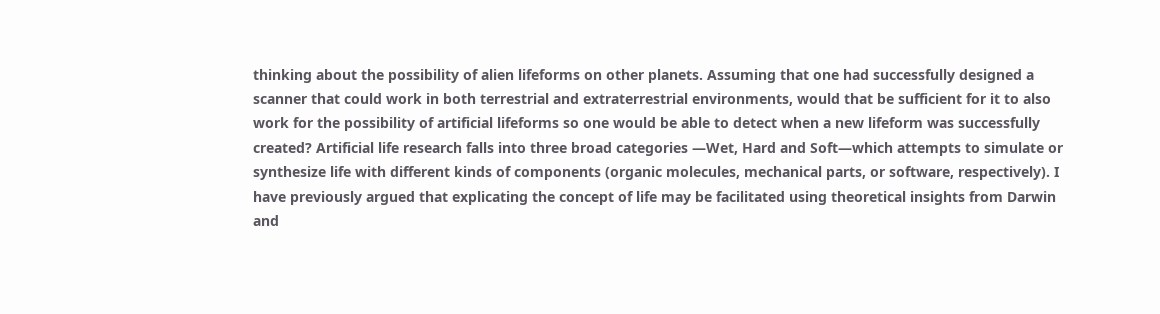thinking about the possibility of alien lifeforms on other planets. Assuming that one had successfully designed a scanner that could work in both terrestrial and extraterrestrial environments, would that be sufficient for it to also work for the possibility of artificial lifeforms so one would be able to detect when a new lifeform was successfully created? Artificial life research falls into three broad categories —Wet, Hard and Soft—which attempts to simulate or synthesize life with different kinds of components (organic molecules, mechanical parts, or software, respectively). I have previously argued that explicating the concept of life may be facilitated using theoretical insights from Darwin and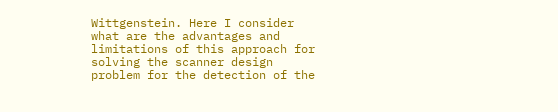Wittgenstein. Here I consider what are the advantages and limitations of this approach for solving the scanner design problem for the detection of the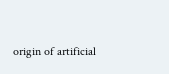origin of artificial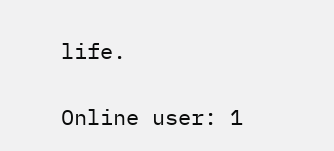life.

Online user: 1